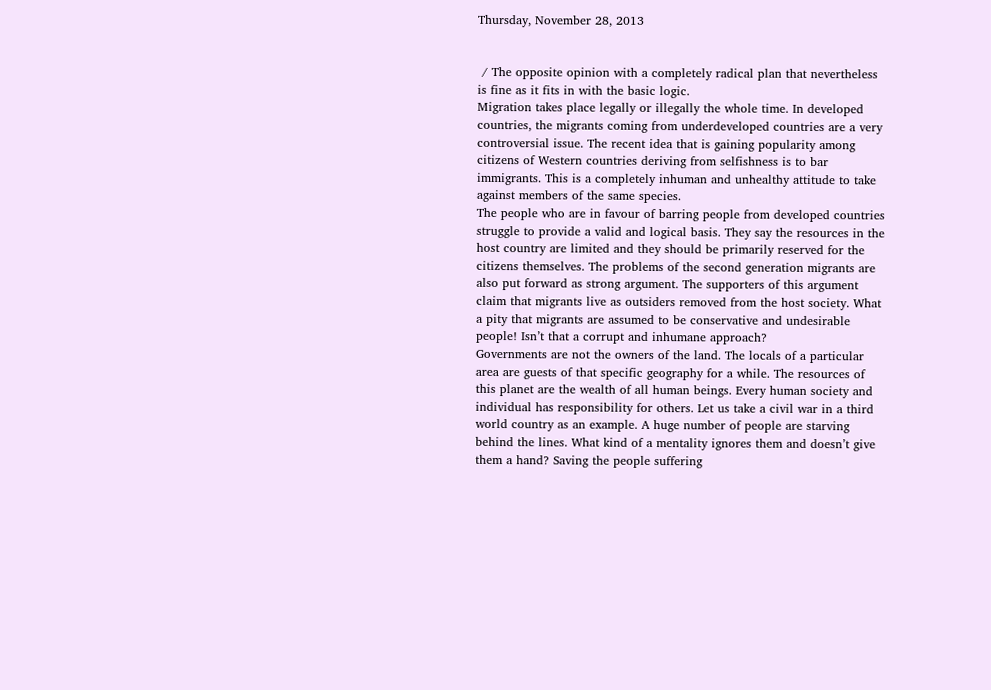Thursday, November 28, 2013


 / The opposite opinion with a completely radical plan that nevertheless is fine as it fits in with the basic logic.
Migration takes place legally or illegally the whole time. In developed countries, the migrants coming from underdeveloped countries are a very controversial issue. The recent idea that is gaining popularity among citizens of Western countries deriving from selfishness is to bar immigrants. This is a completely inhuman and unhealthy attitude to take against members of the same species.
The people who are in favour of barring people from developed countries struggle to provide a valid and logical basis. They say the resources in the host country are limited and they should be primarily reserved for the citizens themselves. The problems of the second generation migrants are also put forward as strong argument. The supporters of this argument claim that migrants live as outsiders removed from the host society. What a pity that migrants are assumed to be conservative and undesirable people! Isn’t that a corrupt and inhumane approach?
Governments are not the owners of the land. The locals of a particular area are guests of that specific geography for a while. The resources of this planet are the wealth of all human beings. Every human society and individual has responsibility for others. Let us take a civil war in a third world country as an example. A huge number of people are starving behind the lines. What kind of a mentality ignores them and doesn’t give them a hand? Saving the people suffering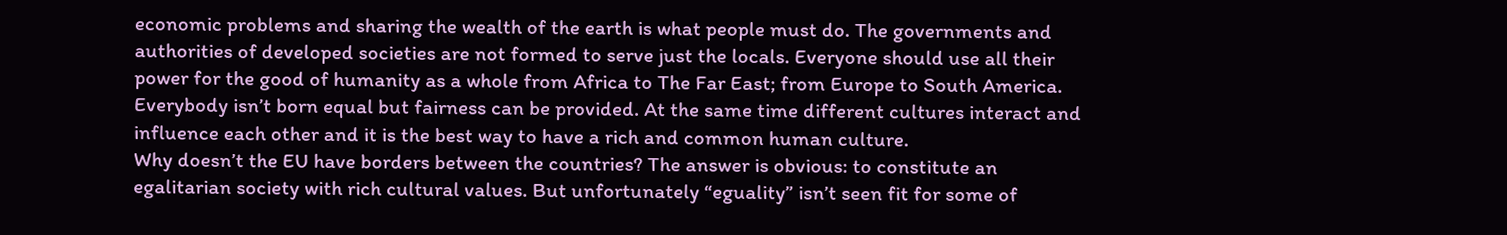economic problems and sharing the wealth of the earth is what people must do. The governments and authorities of developed societies are not formed to serve just the locals. Everyone should use all their power for the good of humanity as a whole from Africa to The Far East; from Europe to South America. Everybody isn’t born equal but fairness can be provided. At the same time different cultures interact and influence each other and it is the best way to have a rich and common human culture.
Why doesn’t the EU have borders between the countries? The answer is obvious: to constitute an egalitarian society with rich cultural values. But unfortunately “eguality” isn’t seen fit for some of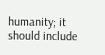humanity; it should include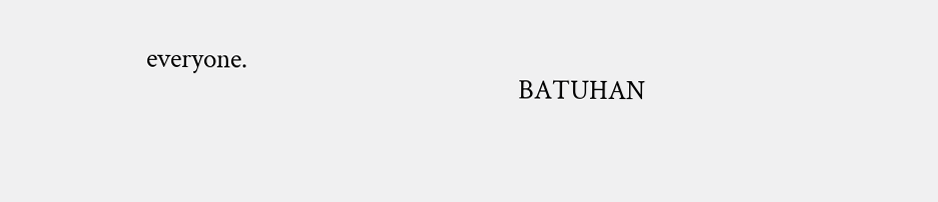everyone.
                                                              BATUHAN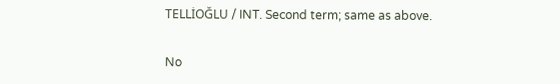TELLİOĞLU / INT. Second term; same as above.


No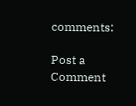comments:

Post a Comment